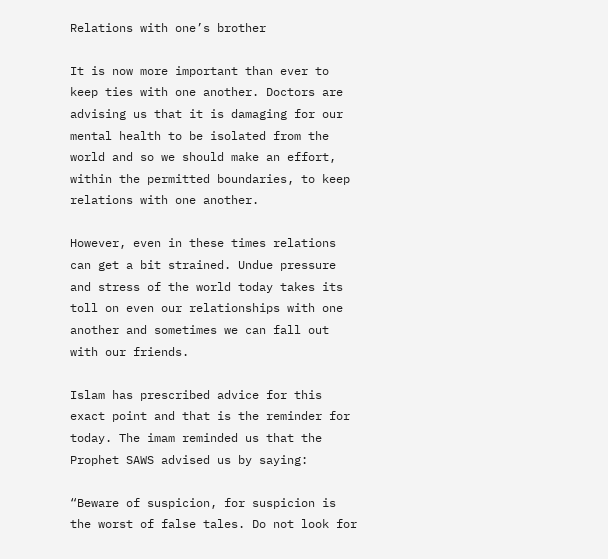Relations with one’s brother

It is now more important than ever to keep ties with one another. Doctors are advising us that it is damaging for our mental health to be isolated from the world and so we should make an effort, within the permitted boundaries, to keep relations with one another.

However, even in these times relations can get a bit strained. Undue pressure and stress of the world today takes its toll on even our relationships with one another and sometimes we can fall out with our friends.

Islam has prescribed advice for this exact point and that is the reminder for today. The imam reminded us that the Prophet SAWS advised us by saying:

“Beware of suspicion, for suspicion is the worst of false tales. Do not look for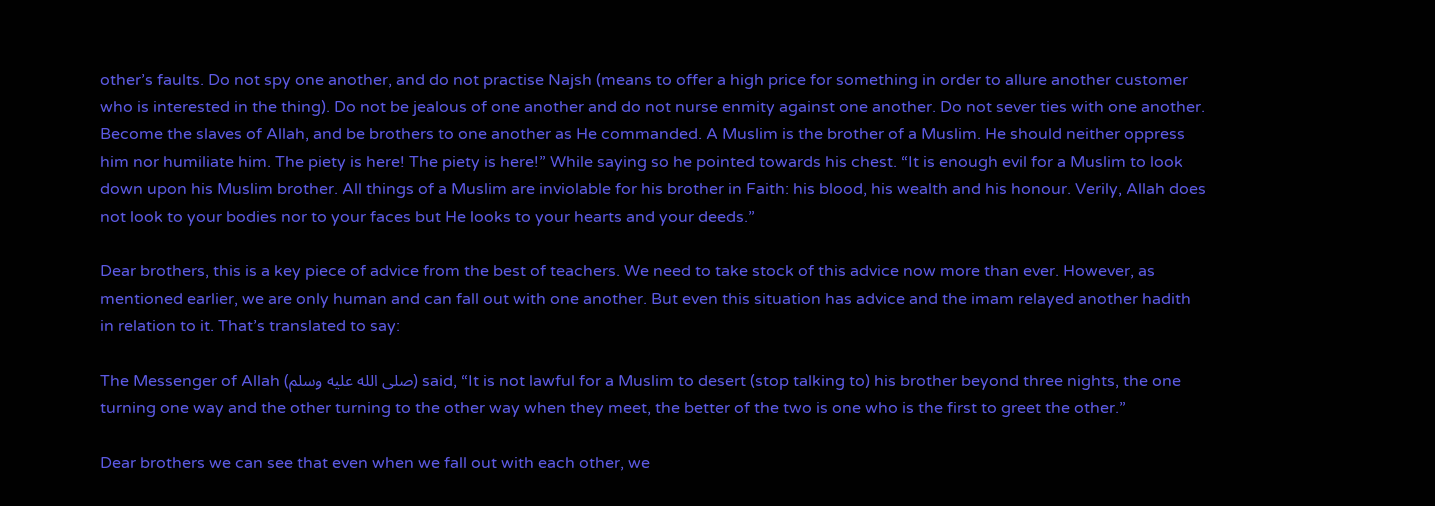other’s faults. Do not spy one another, and do not practise Najsh (means to offer a high price for something in order to allure another customer who is interested in the thing). Do not be jealous of one another and do not nurse enmity against one another. Do not sever ties with one another. Become the slaves of Allah, and be brothers to one another as He commanded. A Muslim is the brother of a Muslim. He should neither oppress him nor humiliate him. The piety is here! The piety is here!” While saying so he pointed towards his chest. “It is enough evil for a Muslim to look down upon his Muslim brother. All things of a Muslim are inviolable for his brother in Faith: his blood, his wealth and his honour. Verily, Allah does not look to your bodies nor to your faces but He looks to your hearts and your deeds.”

Dear brothers, this is a key piece of advice from the best of teachers. We need to take stock of this advice now more than ever. However, as mentioned earlier, we are only human and can fall out with one another. But even this situation has advice and the imam relayed another hadith in relation to it. That’s translated to say:

The Messenger of Allah (صلى الله عليه وسلم) said, “It is not lawful for a Muslim to desert (stop talking to) his brother beyond three nights, the one turning one way and the other turning to the other way when they meet, the better of the two is one who is the first to greet the other.”

Dear brothers we can see that even when we fall out with each other, we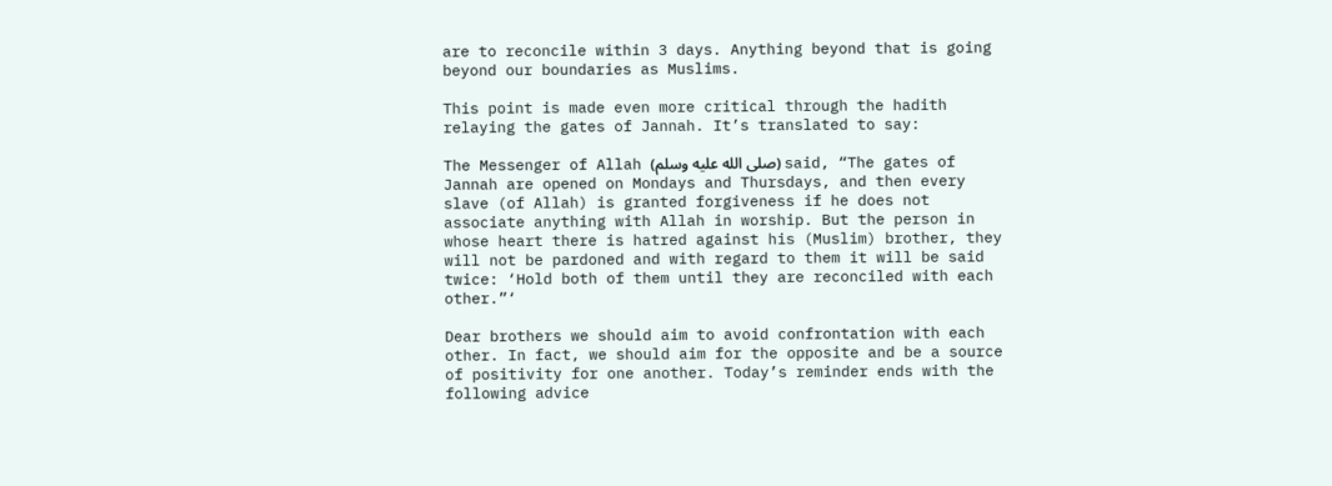are to reconcile within 3 days. Anything beyond that is going beyond our boundaries as Muslims.

This point is made even more critical through the hadith relaying the gates of Jannah. It’s translated to say:

The Messenger of Allah (صلى الله عليه وسلم) said, “The gates of Jannah are opened on Mondays and Thursdays, and then every slave (of Allah) is granted forgiveness if he does not associate anything with Allah in worship. But the person in whose heart there is hatred against his (Muslim) brother, they will not be pardoned and with regard to them it will be said twice: ‘Hold both of them until they are reconciled with each other.”‘

Dear brothers we should aim to avoid confrontation with each other. In fact, we should aim for the opposite and be a source of positivity for one another. Today’s reminder ends with the following advice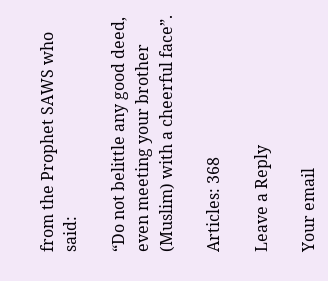from the Prophet SAWS who said:

“Do not belittle any good deed, even meeting your brother (Muslim) with a cheerful face”.

Articles: 368

Leave a Reply

Your email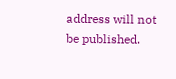address will not be published.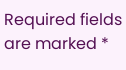Required fields are marked *